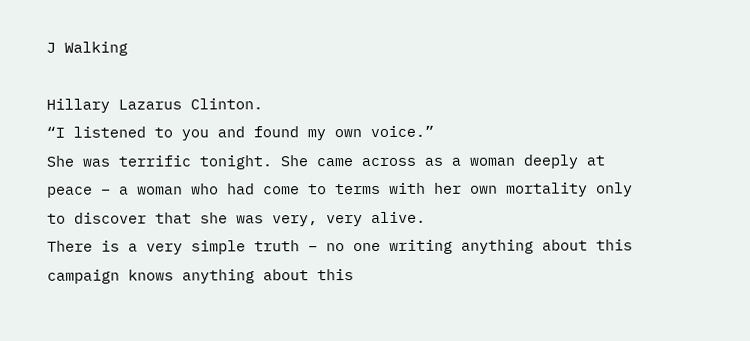J Walking

Hillary Lazarus Clinton.
“I listened to you and found my own voice.”
She was terrific tonight. She came across as a woman deeply at peace – a woman who had come to terms with her own mortality only to discover that she was very, very alive.
There is a very simple truth – no one writing anything about this campaign knows anything about this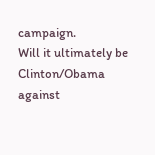campaign.
Will it ultimately be Clinton/Obama against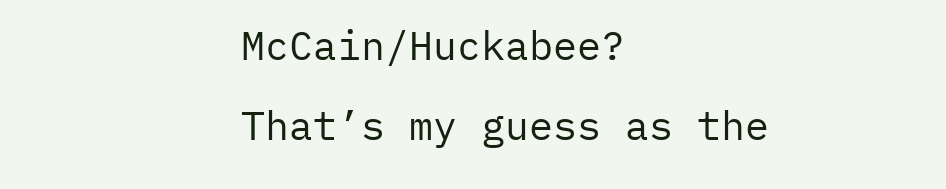McCain/Huckabee?
That’s my guess as the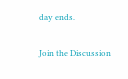day ends.

Join the Discussion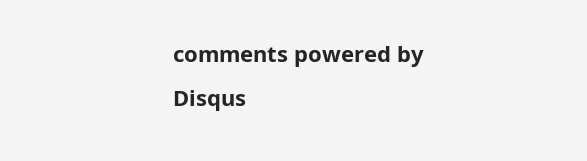comments powered by Disqus